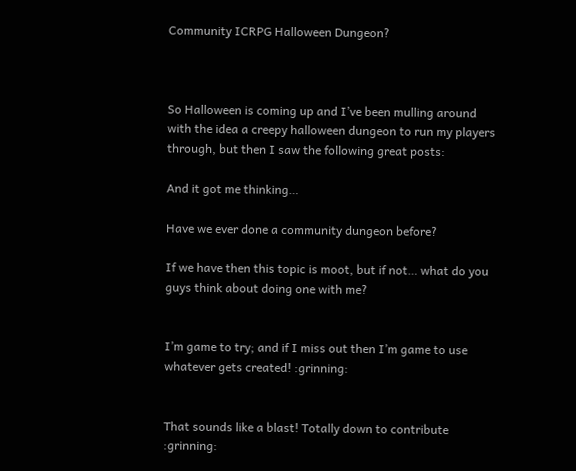Community ICRPG Halloween Dungeon?



So Halloween is coming up and I’ve been mulling around with the idea a creepy halloween dungeon to run my players through, but then I saw the following great posts:

And it got me thinking…

Have we ever done a community dungeon before?

If we have then this topic is moot, but if not… what do you guys think about doing one with me?


I’m game to try; and if I miss out then I’m game to use whatever gets created! :grinning:


That sounds like a blast! Totally down to contribute :grinning: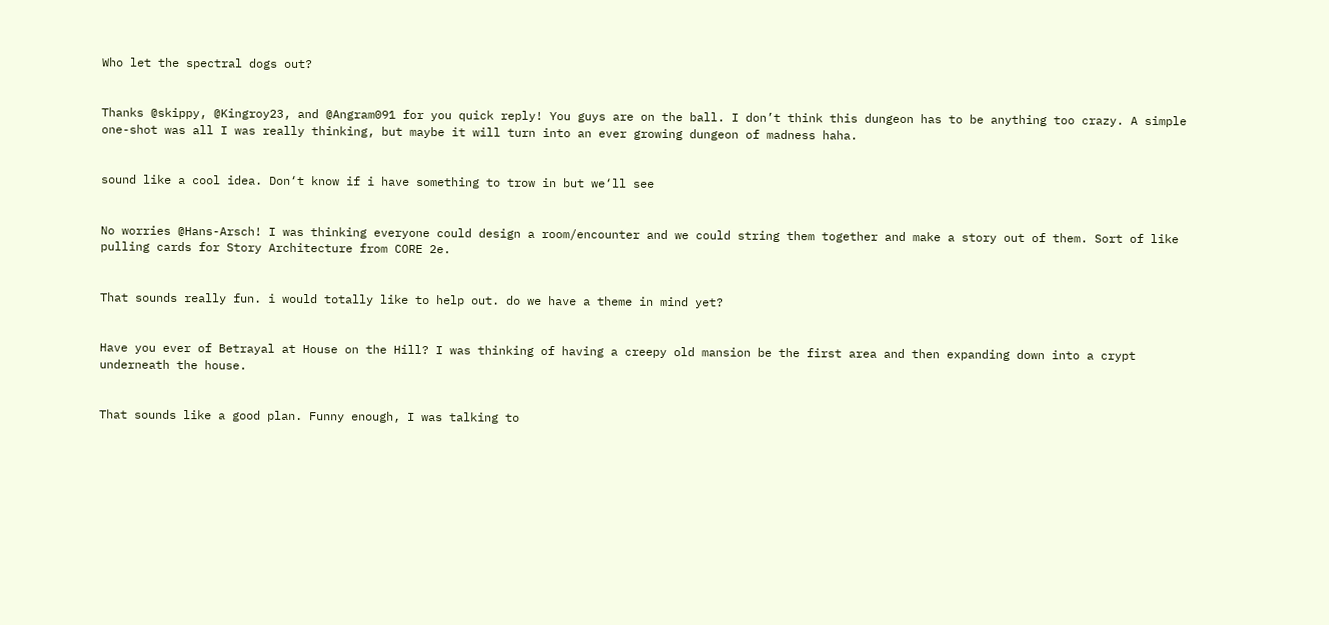Who let the spectral dogs out?


Thanks @skippy, @Kingroy23, and @Angram091 for you quick reply! You guys are on the ball. I don’t think this dungeon has to be anything too crazy. A simple one-shot was all I was really thinking, but maybe it will turn into an ever growing dungeon of madness haha.


sound like a cool idea. Don‘t know if i have something to trow in but we‘ll see


No worries @Hans-Arsch! I was thinking everyone could design a room/encounter and we could string them together and make a story out of them. Sort of like pulling cards for Story Architecture from CORE 2e.


That sounds really fun. i would totally like to help out. do we have a theme in mind yet?


Have you ever of Betrayal at House on the Hill? I was thinking of having a creepy old mansion be the first area and then expanding down into a crypt underneath the house.


That sounds like a good plan. Funny enough, I was talking to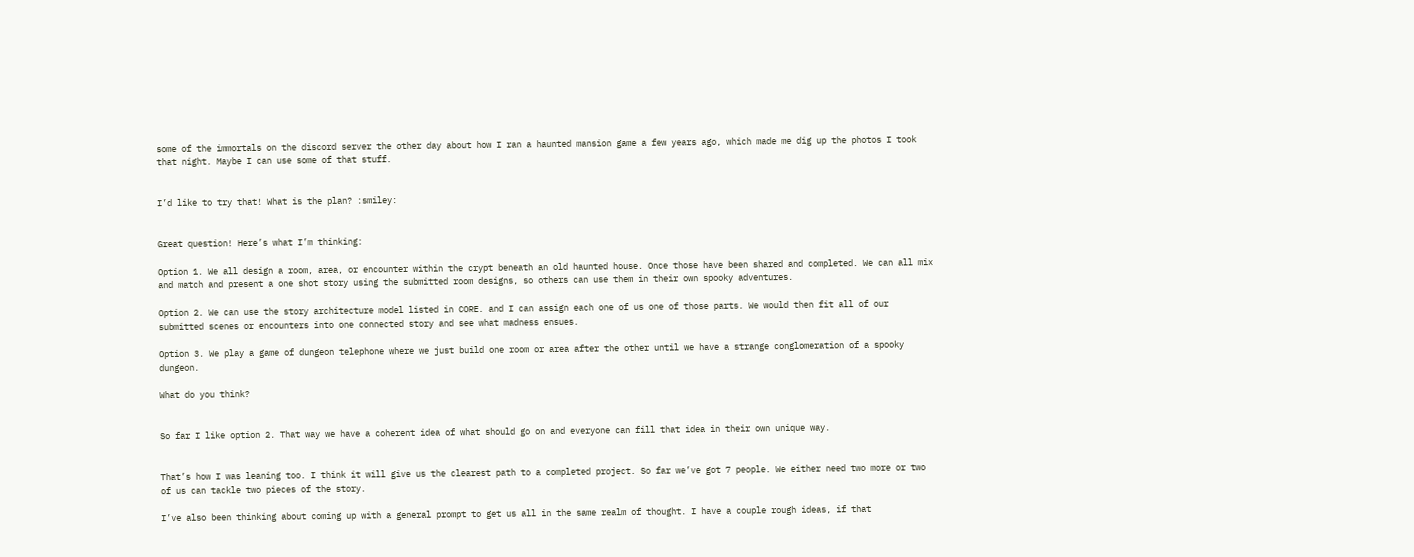some of the immortals on the discord server the other day about how I ran a haunted mansion game a few years ago, which made me dig up the photos I took that night. Maybe I can use some of that stuff.


I’d like to try that! What is the plan? :smiley:


Great question! Here’s what I’m thinking:

Option 1. We all design a room, area, or encounter within the crypt beneath an old haunted house. Once those have been shared and completed. We can all mix and match and present a one shot story using the submitted room designs, so others can use them in their own spooky adventures.

Option 2. We can use the story architecture model listed in CORE. and I can assign each one of us one of those parts. We would then fit all of our submitted scenes or encounters into one connected story and see what madness ensues.

Option 3. We play a game of dungeon telephone where we just build one room or area after the other until we have a strange conglomeration of a spooky dungeon.

What do you think?


So far I like option 2. That way we have a coherent idea of what should go on and everyone can fill that idea in their own unique way.


That’s how I was leaning too. I think it will give us the clearest path to a completed project. So far we’ve got 7 people. We either need two more or two of us can tackle two pieces of the story.

I’ve also been thinking about coming up with a general prompt to get us all in the same realm of thought. I have a couple rough ideas, if that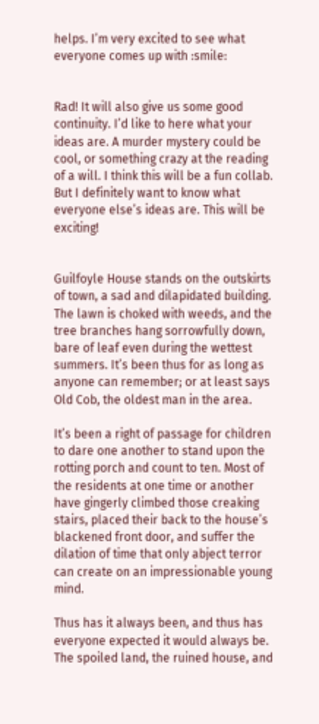helps. I’m very excited to see what everyone comes up with :smile:


Rad! It will also give us some good continuity. I’d like to here what your ideas are. A murder mystery could be cool, or something crazy at the reading of a will. I think this will be a fun collab. But I definitely want to know what everyone else’s ideas are. This will be exciting!


Guilfoyle House stands on the outskirts of town, a sad and dilapidated building. The lawn is choked with weeds, and the tree branches hang sorrowfully down, bare of leaf even during the wettest summers. It’s been thus for as long as anyone can remember; or at least says Old Cob, the oldest man in the area.

It’s been a right of passage for children to dare one another to stand upon the rotting porch and count to ten. Most of the residents at one time or another have gingerly climbed those creaking stairs, placed their back to the house’s blackened front door, and suffer the dilation of time that only abject terror can create on an impressionable young mind.

Thus has it always been, and thus has everyone expected it would always be. The spoiled land, the ruined house, and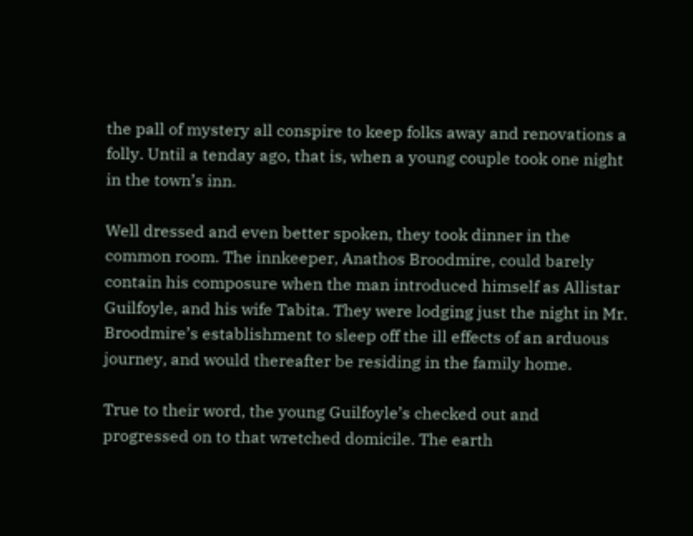the pall of mystery all conspire to keep folks away and renovations a folly. Until a tenday ago, that is, when a young couple took one night in the town’s inn.

Well dressed and even better spoken, they took dinner in the common room. The innkeeper, Anathos Broodmire, could barely contain his composure when the man introduced himself as Allistar Guilfoyle, and his wife Tabita. They were lodging just the night in Mr. Broodmire’s establishment to sleep off the ill effects of an arduous journey, and would thereafter be residing in the family home.

True to their word, the young Guilfoyle’s checked out and progressed on to that wretched domicile. The earth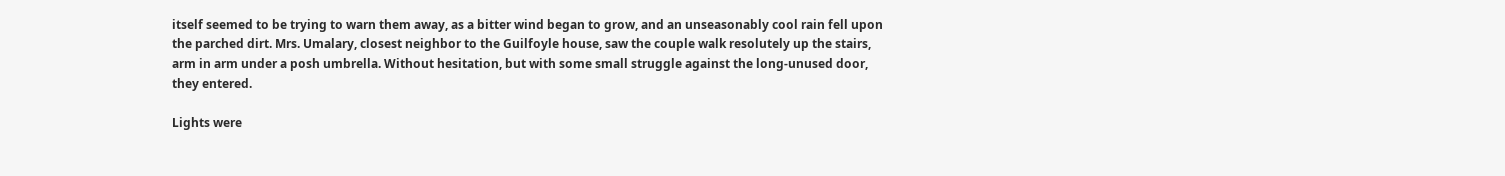itself seemed to be trying to warn them away, as a bitter wind began to grow, and an unseasonably cool rain fell upon the parched dirt. Mrs. Umalary, closest neighbor to the Guilfoyle house, saw the couple walk resolutely up the stairs, arm in arm under a posh umbrella. Without hesitation, but with some small struggle against the long-unused door, they entered.

Lights were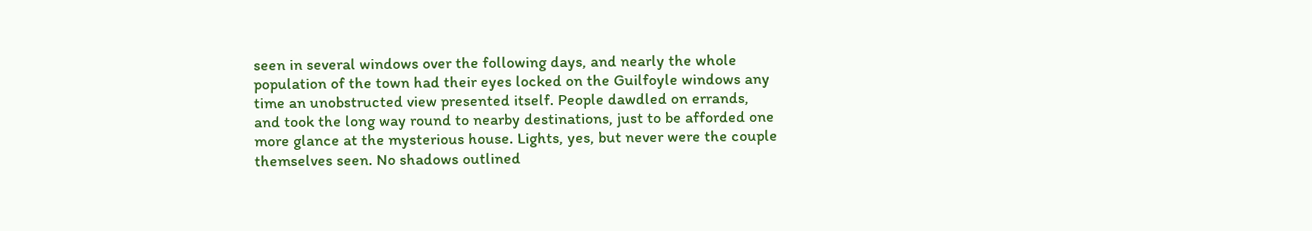seen in several windows over the following days, and nearly the whole population of the town had their eyes locked on the Guilfoyle windows any time an unobstructed view presented itself. People dawdled on errands, and took the long way round to nearby destinations, just to be afforded one more glance at the mysterious house. Lights, yes, but never were the couple themselves seen. No shadows outlined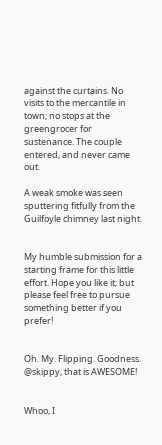against the curtains. No visits to the mercantile in town; no stops at the greengrocer for sustenance. The couple entered, and never came out.

A weak smoke was seen sputtering fitfully from the Guilfoyle chimney last night.


My humble submission for a starting frame for this little effort. Hope you like it; but please feel free to pursue something better if you prefer!


Oh. My. Flipping. Goodness. @skippy, that is AWESOME!


Whoo, I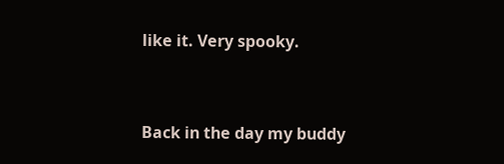like it. Very spooky.


Back in the day my buddy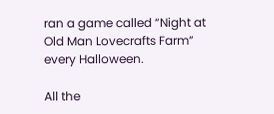ran a game called “Night at Old Man Lovecrafts Farm” every Halloween.

All the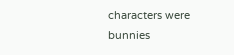characters were bunnies